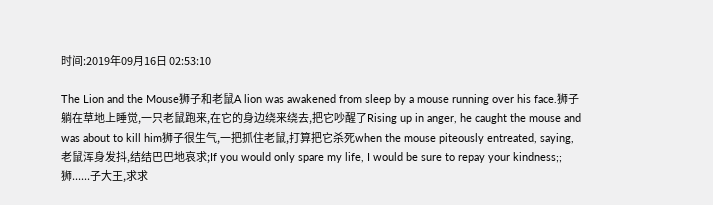时间:2019年09月16日 02:53:10

The Lion and the Mouse狮子和老鼠A lion was awakened from sleep by a mouse running over his face.狮子躺在草地上睡觉,一只老鼠跑来,在它的身边绕来绕去,把它吵醒了Rising up in anger, he caught the mouse and was about to kill him狮子很生气,一把抓住老鼠,打算把它杀死when the mouse piteously entreated, saying,老鼠浑身发抖,结结巴巴地哀求;If you would only spare my life, I would be sure to repay your kindness;;狮......子大王,求求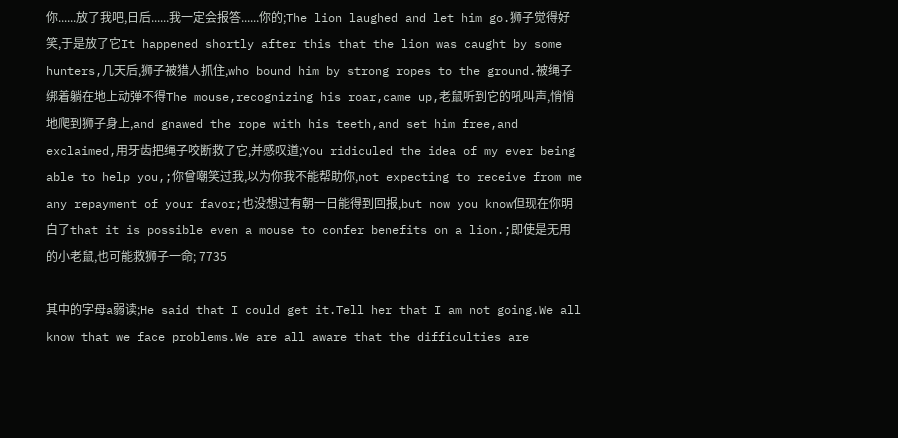你......放了我吧,日后......我一定会报答......你的;The lion laughed and let him go.狮子觉得好笑,于是放了它It happened shortly after this that the lion was caught by some hunters,几天后,狮子被猎人抓住,who bound him by strong ropes to the ground.被绳子绑着躺在地上动弹不得The mouse,recognizing his roar,came up,老鼠听到它的吼叫声,悄悄地爬到狮子身上,and gnawed the rope with his teeth,and set him free,and exclaimed,用牙齿把绳子咬断救了它,并感叹道;You ridiculed the idea of my ever being able to help you,;你曾嘲笑过我,以为你我不能帮助你,not expecting to receive from me any repayment of your favor;也没想过有朝一日能得到回报,but now you know但现在你明白了that it is possible even a mouse to confer benefits on a lion.;即使是无用的小老鼠,也可能救狮子一命; 7735

其中的字母a弱读;He said that I could get it.Tell her that I am not going.We all know that we face problems.We are all aware that the difficulties are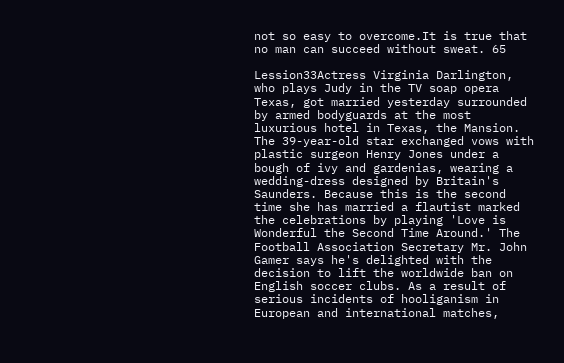not so easy to overcome.It is true that no man can succeed without sweat. 65

Lession33Actress Virginia Darlington, who plays Judy in the TV soap opera Texas, got married yesterday surrounded by armed bodyguards at the most luxurious hotel in Texas, the Mansion. The 39-year-old star exchanged vows with plastic surgeon Henry Jones under a bough of ivy and gardenias, wearing a wedding-dress designed by Britain's Saunders. Because this is the second time she has married a flautist marked the celebrations by playing 'Love is Wonderful the Second Time Around.' The Football Association Secretary Mr. John Gamer says he's delighted with the decision to lift the worldwide ban on English soccer clubs. As a result of serious incidents of hooliganism in European and international matches,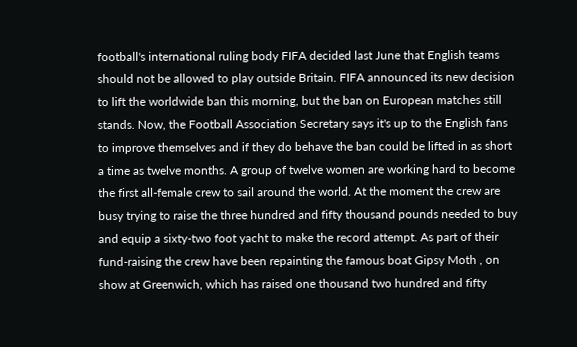football's international ruling body FIFA decided last June that English teams should not be allowed to play outside Britain. FIFA announced its new decision to lift the worldwide ban this morning, but the ban on European matches still stands. Now, the Football Association Secretary says it's up to the English fans to improve themselves and if they do behave the ban could be lifted in as short a time as twelve months. A group of twelve women are working hard to become the first all-female crew to sail around the world. At the moment the crew are busy trying to raise the three hundred and fifty thousand pounds needed to buy and equip a sixty-two foot yacht to make the record attempt. As part of their fund-raising the crew have been repainting the famous boat Gipsy Moth , on show at Greenwich, which has raised one thousand two hundred and fifty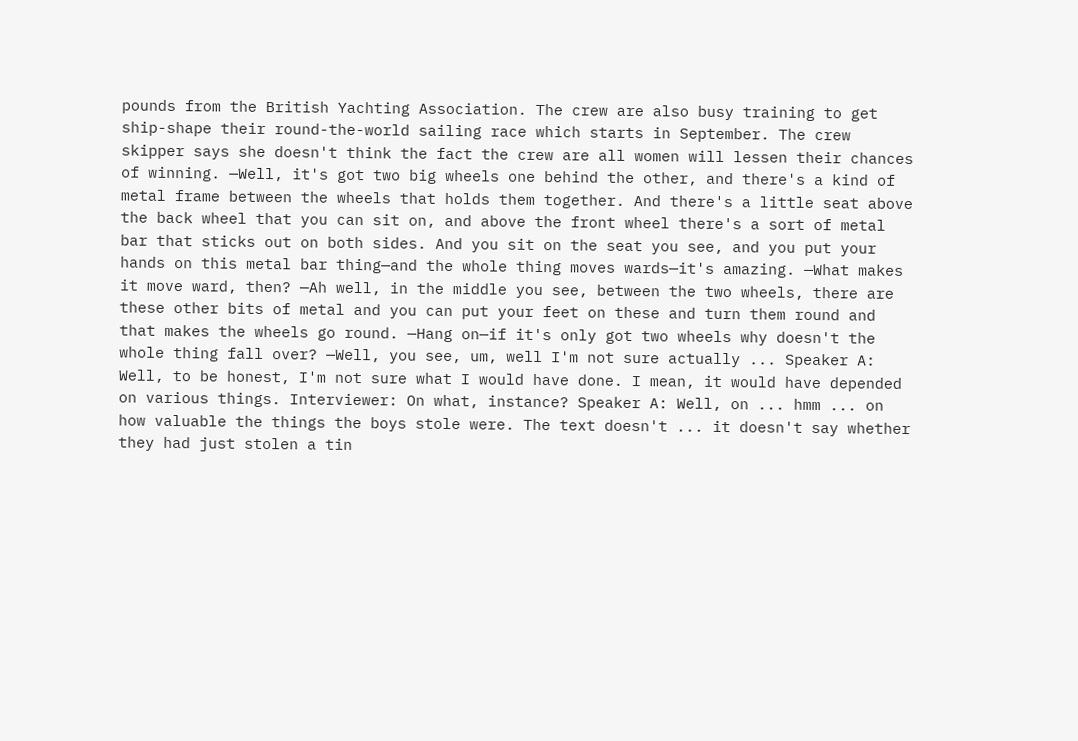pounds from the British Yachting Association. The crew are also busy training to get ship-shape their round-the-world sailing race which starts in September. The crew skipper says she doesn't think the fact the crew are all women will lessen their chances of winning. —Well, it's got two big wheels one behind the other, and there's a kind of metal frame between the wheels that holds them together. And there's a little seat above the back wheel that you can sit on, and above the front wheel there's a sort of metal bar that sticks out on both sides. And you sit on the seat you see, and you put your hands on this metal bar thing—and the whole thing moves wards—it's amazing. —What makes it move ward, then? —Ah well, in the middle you see, between the two wheels, there are these other bits of metal and you can put your feet on these and turn them round and that makes the wheels go round. —Hang on—if it's only got two wheels why doesn't the whole thing fall over? —Well, you see, um, well I'm not sure actually ... Speaker A: Well, to be honest, I'm not sure what I would have done. I mean, it would have depended on various things. Interviewer: On what, instance? Speaker A: Well, on ... hmm ... on how valuable the things the boys stole were. The text doesn't ... it doesn't say whether they had just stolen a tin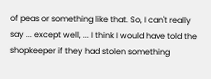of peas or something like that. So, I can't really say ... except well, ... I think I would have told the shopkeeper if they had stolen something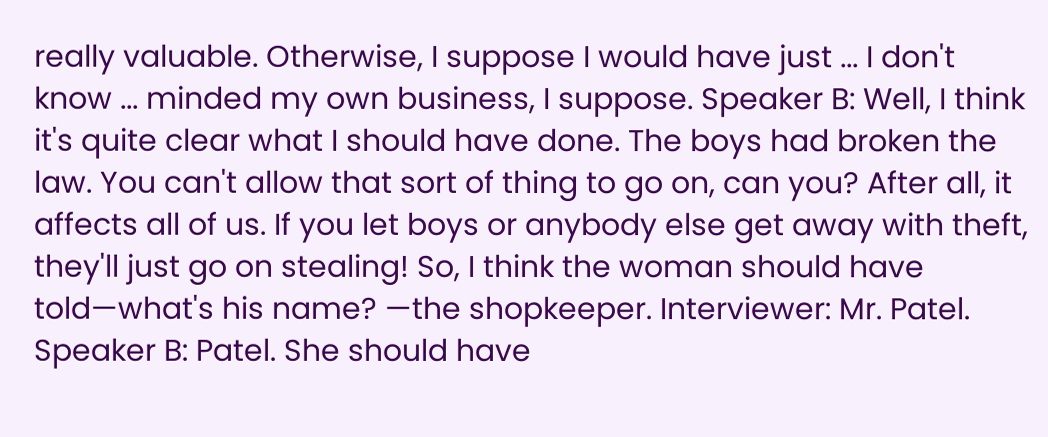really valuable. Otherwise, I suppose I would have just ... I don't know ... minded my own business, I suppose. Speaker B: Well, I think it's quite clear what I should have done. The boys had broken the law. You can't allow that sort of thing to go on, can you? After all, it affects all of us. If you let boys or anybody else get away with theft, they'll just go on stealing! So, I think the woman should have told—what's his name? —the shopkeeper. Interviewer: Mr. Patel. Speaker B: Patel. She should have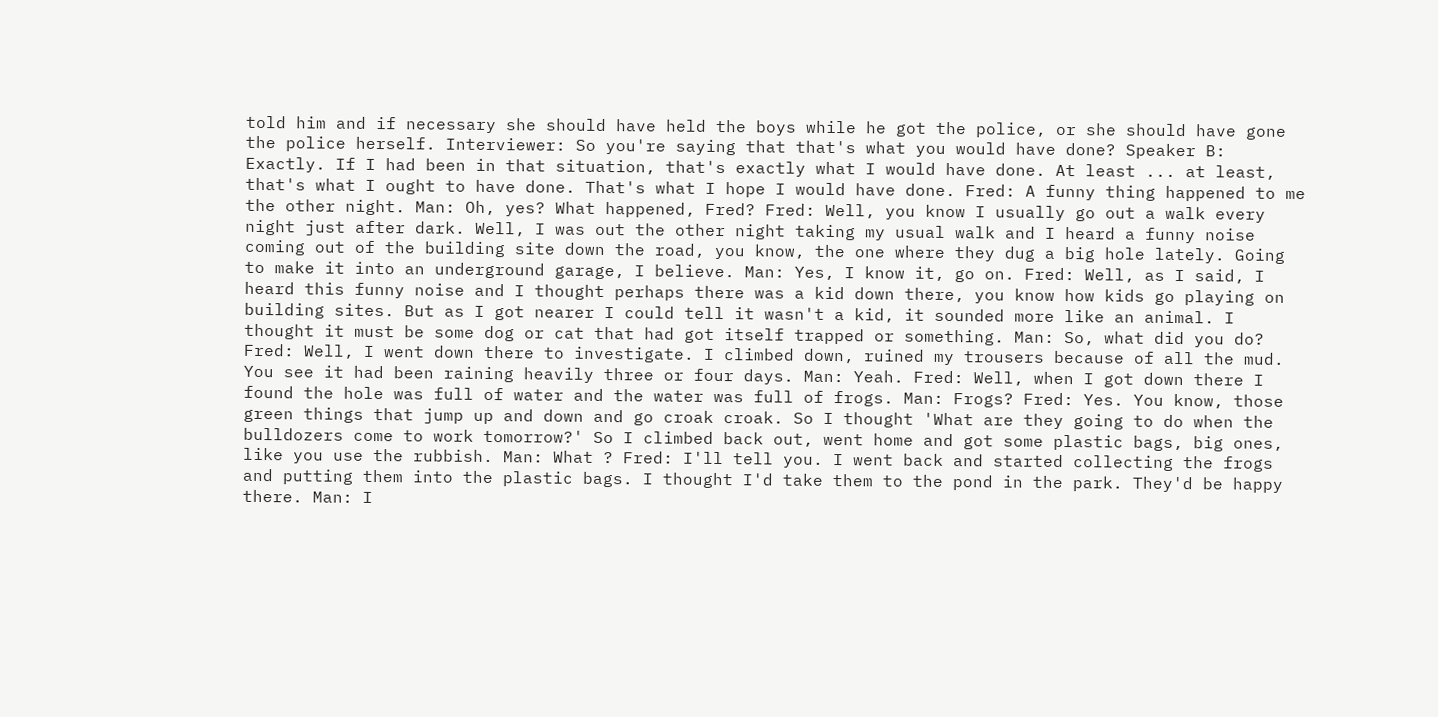told him and if necessary she should have held the boys while he got the police, or she should have gone the police herself. Interviewer: So you're saying that that's what you would have done? Speaker B: Exactly. If I had been in that situation, that's exactly what I would have done. At least ... at least, that's what I ought to have done. That's what I hope I would have done. Fred: A funny thing happened to me the other night. Man: Oh, yes? What happened, Fred? Fred: Well, you know I usually go out a walk every night just after dark. Well, I was out the other night taking my usual walk and I heard a funny noise coming out of the building site down the road, you know, the one where they dug a big hole lately. Going to make it into an underground garage, I believe. Man: Yes, I know it, go on. Fred: Well, as I said, I heard this funny noise and I thought perhaps there was a kid down there, you know how kids go playing on building sites. But as I got nearer I could tell it wasn't a kid, it sounded more like an animal. I thought it must be some dog or cat that had got itself trapped or something. Man: So, what did you do? Fred: Well, I went down there to investigate. I climbed down, ruined my trousers because of all the mud. You see it had been raining heavily three or four days. Man: Yeah. Fred: Well, when I got down there I found the hole was full of water and the water was full of frogs. Man: Frogs? Fred: Yes. You know, those green things that jump up and down and go croak croak. So I thought 'What are they going to do when the bulldozers come to work tomorrow?' So I climbed back out, went home and got some plastic bags, big ones, like you use the rubbish. Man: What ? Fred: I'll tell you. I went back and started collecting the frogs and putting them into the plastic bags. I thought I'd take them to the pond in the park. They'd be happy there. Man: I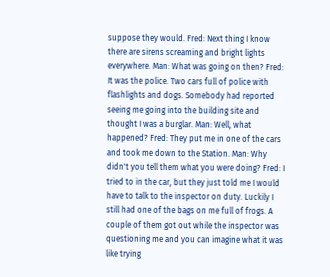suppose they would. Fred: Next thing I know there are sirens screaming and bright lights everywhere. Man: What was going on then? Fred: It was the police. Two cars full of police with flashlights and dogs. Somebody had reported seeing me going into the building site and thought I was a burglar. Man: Well, what happened? Fred: They put me in one of the cars and took me down to the Station. Man: Why didn't you tell them what you were doing? Fred: I tried to in the car, but they just told me I would have to talk to the inspector on duty. Luckily I still had one of the bags on me full of frogs. A couple of them got out while the inspector was questioning me and you can imagine what it was like trying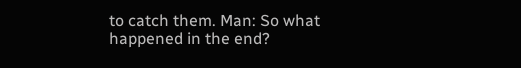to catch them. Man: So what happened in the end?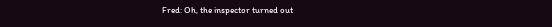Fred: Oh, the inspector turned out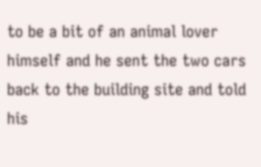to be a bit of an animal lover himself and he sent the two cars back to the building site and told his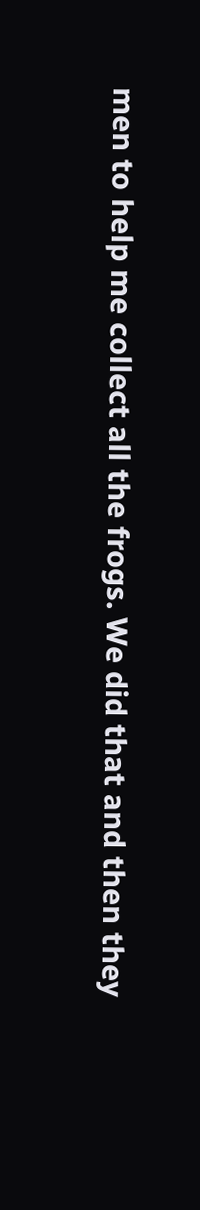men to help me collect all the frogs. We did that and then they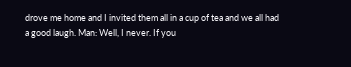drove me home and I invited them all in a cup of tea and we all had a good laugh. Man: Well, I never. If you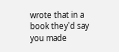wrote that in a book they'd say you made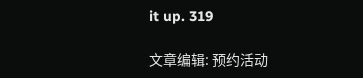it up. 319

文章编辑: 预约活动